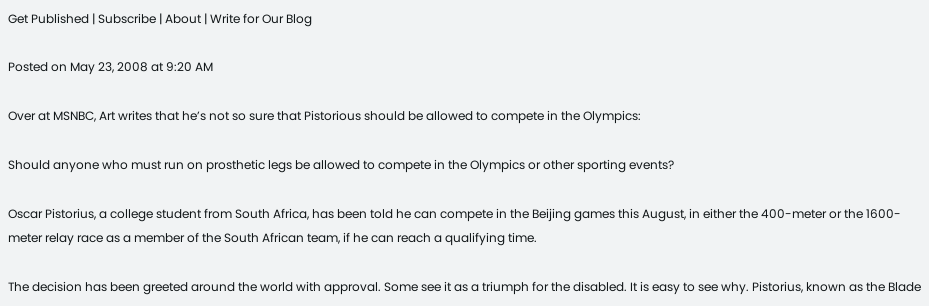Get Published | Subscribe | About | Write for Our Blog

Posted on May 23, 2008 at 9:20 AM

Over at MSNBC, Art writes that he’s not so sure that Pistorious should be allowed to compete in the Olympics:

Should anyone who must run on prosthetic legs be allowed to compete in the Olympics or other sporting events?

Oscar Pistorius, a college student from South Africa, has been told he can compete in the Beijing games this August, in either the 400-meter or the 1600-meter relay race as a member of the South African team, if he can reach a qualifying time.

The decision has been greeted around the world with approval. Some see it as a triumph for the disabled. It is easy to see why. Pistorius, known as the Blade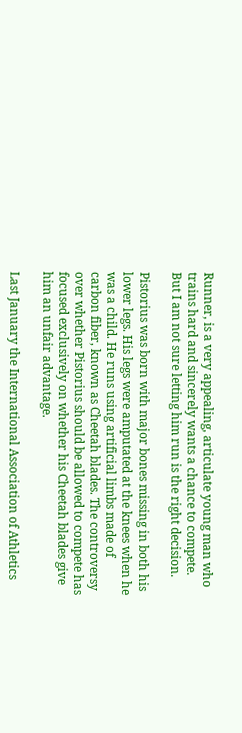Runner, is a very appealing, articulate young man who trains hard and sincerely wants a chance to compete. But I am not sure letting him run is the right decision.

Pistorius was born with major bones missing in both his lower legs. His legs were amputated at the knees when he was a child. He runs using artificial limbs made of carbon fiber, known as Cheetah blades. The controversy over whether Pistorius should be allowed to compete has focused exclusively on whether his Cheetah blades give him an unfair advantage.

Last January the International Association of Athletics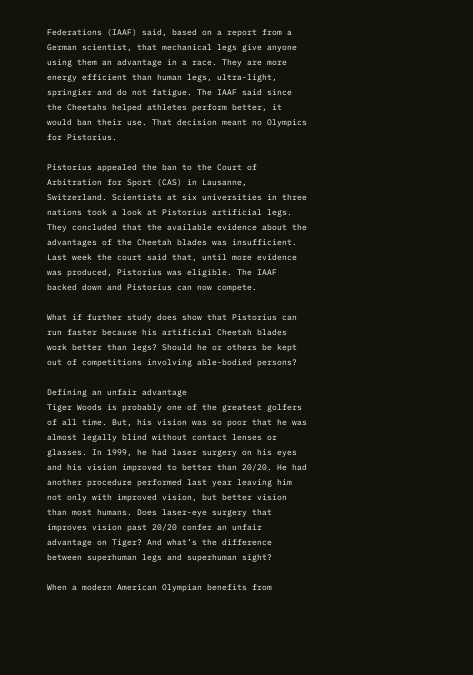Federations (IAAF) said, based on a report from a German scientist, that mechanical legs give anyone using them an advantage in a race. They are more energy efficient than human legs, ultra-light, springier and do not fatigue. The IAAF said since the Cheetahs helped athletes perform better, it would ban their use. That decision meant no Olympics for Pistorius.

Pistorius appealed the ban to the Court of Arbitration for Sport (CAS) in Lausanne, Switzerland. Scientists at six universities in three nations took a look at Pistorius artificial legs. They concluded that the available evidence about the advantages of the Cheetah blades was insufficient. Last week the court said that, until more evidence was produced, Pistorius was eligible. The IAAF backed down and Pistorius can now compete.

What if further study does show that Pistorius can run faster because his artificial Cheetah blades work better than legs? Should he or others be kept out of competitions involving able-bodied persons?

Defining an unfair advantage
Tiger Woods is probably one of the greatest golfers of all time. But, his vision was so poor that he was almost legally blind without contact lenses or glasses. In 1999, he had laser surgery on his eyes and his vision improved to better than 20/20. He had another procedure performed last year leaving him not only with improved vision, but better vision than most humans. Does laser-eye surgery that improves vision past 20/20 confer an unfair advantage on Tiger? And what’s the difference between superhuman legs and superhuman sight?

When a modern American Olympian benefits from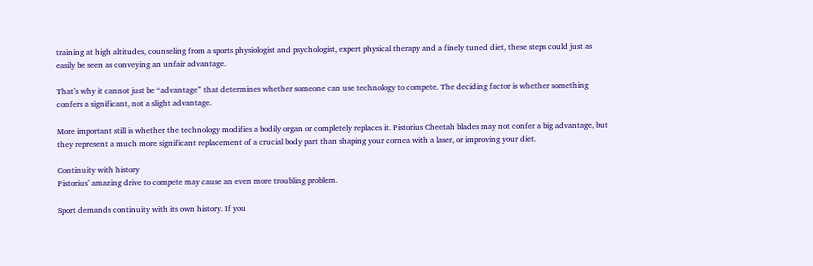training at high altitudes, counseling from a sports physiologist and psychologist, expert physical therapy and a finely tuned diet, these steps could just as easily be seen as conveying an unfair advantage.

That’s why it cannot just be “advantage” that determines whether someone can use technology to compete. The deciding factor is whether something confers a significant, not a slight advantage.

More important still is whether the technology modifies a bodily organ or completely replaces it. Pistorius Cheetah blades may not confer a big advantage, but they represent a much more significant replacement of a crucial body part than shaping your cornea with a laser, or improving your diet.

Continuity with history
Pistorius’ amazing drive to compete may cause an even more troubling problem.

Sport demands continuity with its own history. If you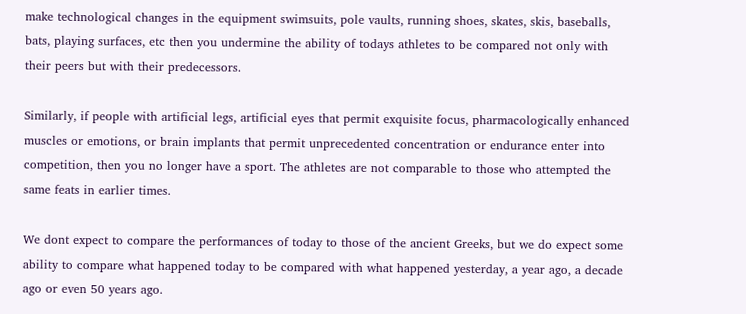make technological changes in the equipment swimsuits, pole vaults, running shoes, skates, skis, baseballs, bats, playing surfaces, etc then you undermine the ability of todays athletes to be compared not only with their peers but with their predecessors.

Similarly, if people with artificial legs, artificial eyes that permit exquisite focus, pharmacologically enhanced muscles or emotions, or brain implants that permit unprecedented concentration or endurance enter into competition, then you no longer have a sport. The athletes are not comparable to those who attempted the same feats in earlier times.

We dont expect to compare the performances of today to those of the ancient Greeks, but we do expect some ability to compare what happened today to be compared with what happened yesterday, a year ago, a decade ago or even 50 years ago.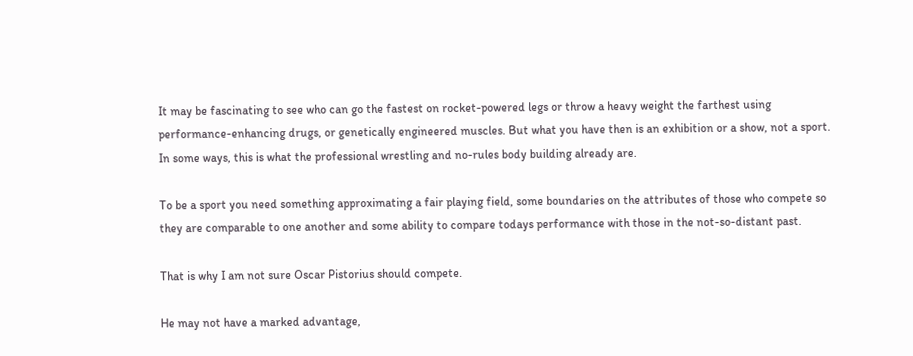It may be fascinating to see who can go the fastest on rocket-powered legs or throw a heavy weight the farthest using performance-enhancing drugs, or genetically engineered muscles. But what you have then is an exhibition or a show, not a sport. In some ways, this is what the professional wrestling and no-rules body building already are.

To be a sport you need something approximating a fair playing field, some boundaries on the attributes of those who compete so they are comparable to one another and some ability to compare todays performance with those in the not-so-distant past.

That is why I am not sure Oscar Pistorius should compete.

He may not have a marked advantage,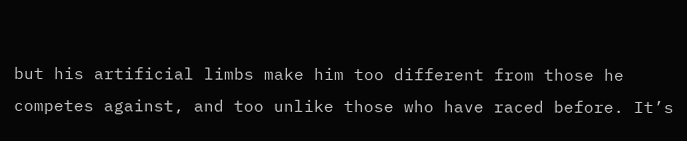but his artificial limbs make him too different from those he competes against, and too unlike those who have raced before. It’s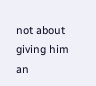not about giving him an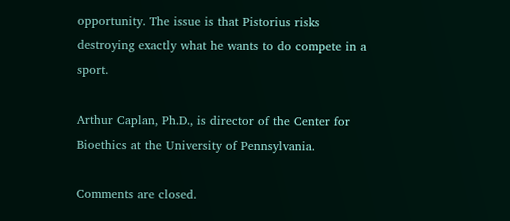opportunity. The issue is that Pistorius risks destroying exactly what he wants to do compete in a sport.

Arthur Caplan, Ph.D., is director of the Center for Bioethics at the University of Pennsylvania.

Comments are closed.